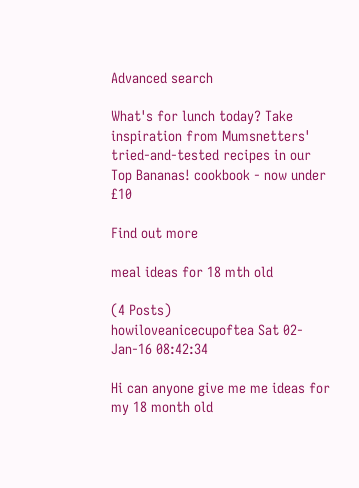Advanced search

What's for lunch today? Take inspiration from Mumsnetters' tried-and-tested recipes in our Top Bananas! cookbook - now under £10

Find out more

meal ideas for 18 mth old

(4 Posts)
howiloveanicecupoftea Sat 02-Jan-16 08:42:34

Hi can anyone give me me ideas for my 18 month old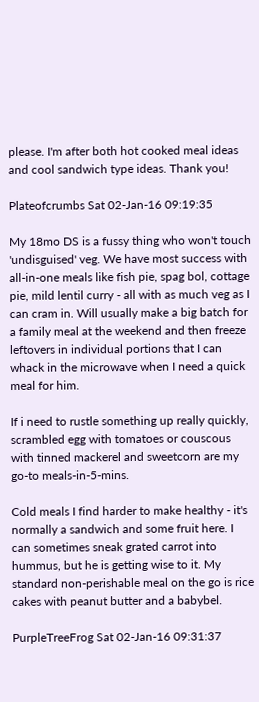please. I'm after both hot cooked meal ideas and cool sandwich type ideas. Thank you!

Plateofcrumbs Sat 02-Jan-16 09:19:35

My 18mo DS is a fussy thing who won't touch 'undisguised' veg. We have most success with all-in-one meals like fish pie, spag bol, cottage pie, mild lentil curry - all with as much veg as I can cram in. Will usually make a big batch for a family meal at the weekend and then freeze leftovers in individual portions that I can whack in the microwave when I need a quick meal for him.

If i need to rustle something up really quickly, scrambled egg with tomatoes or couscous with tinned mackerel and sweetcorn are my go-to meals-in-5-mins.

Cold meals I find harder to make healthy - it's normally a sandwich and some fruit here. I can sometimes sneak grated carrot into hummus, but he is getting wise to it. My standard non-perishable meal on the go is rice cakes with peanut butter and a babybel.

PurpleTreeFrog Sat 02-Jan-16 09:31:37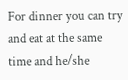For dinner you can try and eat at the same time and he/she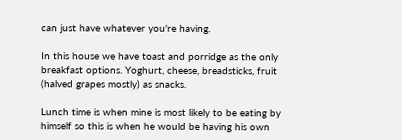can just have whatever you're having.

In this house we have toast and porridge as the only breakfast options. Yoghurt, cheese, breadsticks, fruit (halved grapes mostly) as snacks.

Lunch time is when mine is most likely to be eating by himself so this is when he would be having his own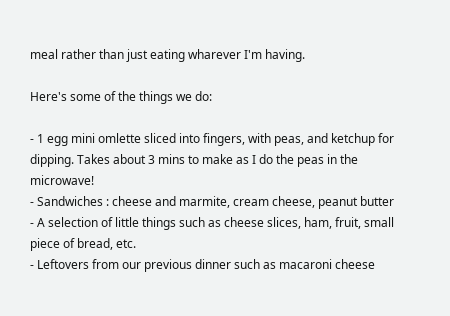meal rather than just eating wharever I'm having.

Here's some of the things we do:

- 1 egg mini omlette sliced into fingers, with peas, and ketchup for dipping. Takes about 3 mins to make as I do the peas in the microwave!
- Sandwiches : cheese and marmite, cream cheese, peanut butter
- A selection of little things such as cheese slices, ham, fruit, small piece of bread, etc.
- Leftovers from our previous dinner such as macaroni cheese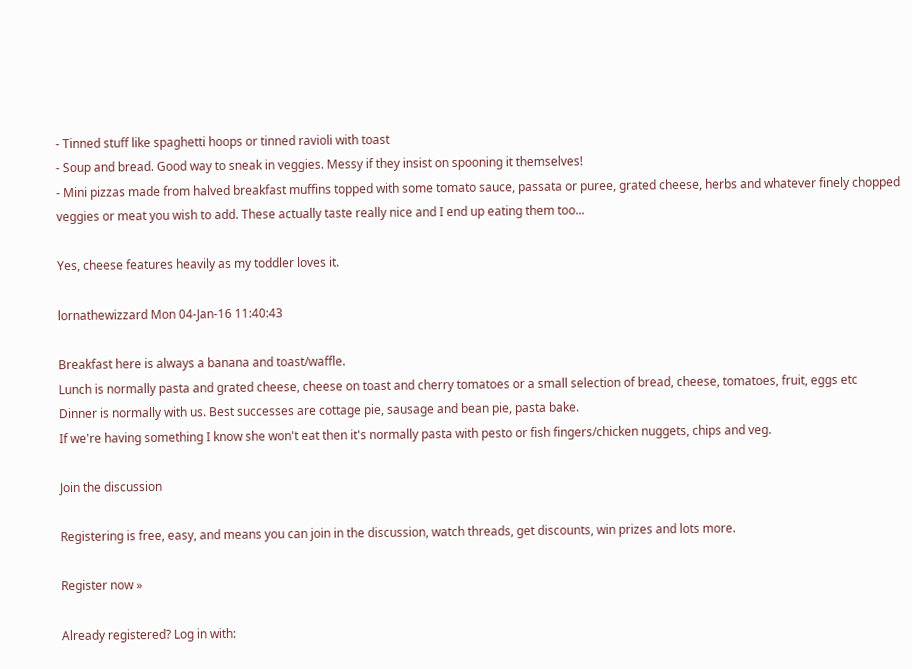- Tinned stuff like spaghetti hoops or tinned ravioli with toast
- Soup and bread. Good way to sneak in veggies. Messy if they insist on spooning it themselves!
- Mini pizzas made from halved breakfast muffins topped with some tomato sauce, passata or puree, grated cheese, herbs and whatever finely chopped veggies or meat you wish to add. These actually taste really nice and I end up eating them too...

Yes, cheese features heavily as my toddler loves it.

lornathewizzard Mon 04-Jan-16 11:40:43

Breakfast here is always a banana and toast/waffle.
Lunch is normally pasta and grated cheese, cheese on toast and cherry tomatoes or a small selection of bread, cheese, tomatoes, fruit, eggs etc
Dinner is normally with us. Best successes are cottage pie, sausage and bean pie, pasta bake.
If we're having something I know she won't eat then it's normally pasta with pesto or fish fingers/chicken nuggets, chips and veg.

Join the discussion

Registering is free, easy, and means you can join in the discussion, watch threads, get discounts, win prizes and lots more.

Register now »

Already registered? Log in with: